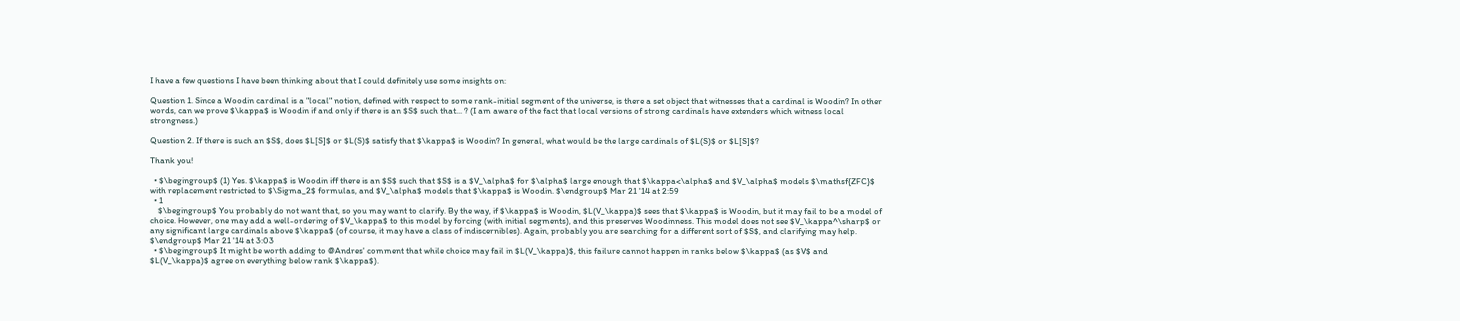I have a few questions I have been thinking about that I could definitely use some insights on:

Question 1. Since a Woodin cardinal is a "local" notion, defined with respect to some rank-initial segment of the universe, is there a set object that witnesses that a cardinal is Woodin? In other words, can we prove $\kappa$ is Woodin if and only if there is an $S$ such that... ? (I am aware of the fact that local versions of strong cardinals have extenders which witness local strongness.)

Question 2. If there is such an $S$, does $L[S]$ or $L(S)$ satisfy that $\kappa$ is Woodin? In general, what would be the large cardinals of $L(S)$ or $L[S]$?

Thank you!

  • $\begingroup$ (1) Yes. $\kappa$ is Woodin iff there is an $S$ such that $S$ is a $V_\alpha$ for $\alpha$ large enough that $\kappa<\alpha$ and $V_\alpha$ models $\mathsf{ZFC}$ with replacement restricted to $\Sigma_2$ formulas, and $V_\alpha$ models that $\kappa$ is Woodin. $\endgroup$ Mar 21 '14 at 2:59
  • 1
    $\begingroup$ You probably do not want that, so you may want to clarify. By the way, if $\kappa$ is Woodin, $L(V_\kappa)$ sees that $\kappa$ is Woodin, but it may fail to be a model of choice. However, one may add a well-ordering of $V_\kappa$ to this model by forcing (with initial segments), and this preserves Woodinness. This model does not see $V_\kappa^\sharp$ or any significant large cardinals above $\kappa$ (of course, it may have a class of indiscernibles). Again, probably you are searching for a different sort of $S$, and clarifying may help. $\endgroup$ Mar 21 '14 at 3:03
  • $\begingroup$ It might be worth adding to @Andres' comment that while choice may fail in $L(V_\kappa)$, this failure cannot happen in ranks below $\kappa$ (as $V$ and $L(V_\kappa)$ agree on everything below rank $\kappa$).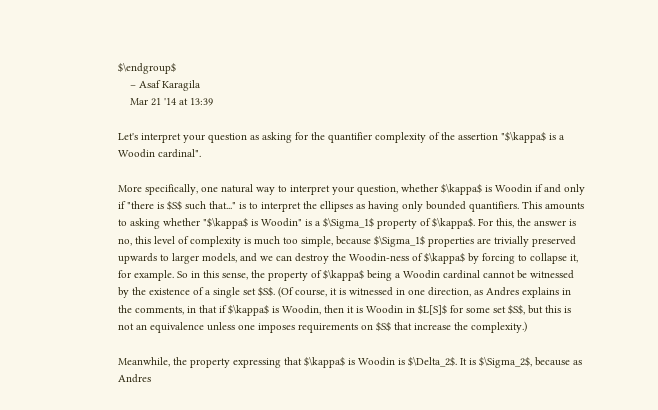$\endgroup$
    – Asaf Karagila
    Mar 21 '14 at 13:39

Let's interpret your question as asking for the quantifier complexity of the assertion "$\kappa$ is a Woodin cardinal".

More specifically, one natural way to interpret your question, whether $\kappa$ is Woodin if and only if "there is $S$ such that..." is to interpret the ellipses as having only bounded quantifiers. This amounts to asking whether "$\kappa$ is Woodin" is a $\Sigma_1$ property of $\kappa$. For this, the answer is no, this level of complexity is much too simple, because $\Sigma_1$ properties are trivially preserved upwards to larger models, and we can destroy the Woodin-ness of $\kappa$ by forcing to collapse it, for example. So in this sense, the property of $\kappa$ being a Woodin cardinal cannot be witnessed by the existence of a single set $S$. (Of course, it is witnessed in one direction, as Andres explains in the comments, in that if $\kappa$ is Woodin, then it is Woodin in $L[S]$ for some set $S$, but this is not an equivalence unless one imposes requirements on $S$ that increase the complexity.)

Meanwhile, the property expressing that $\kappa$ is Woodin is $\Delta_2$. It is $\Sigma_2$, because as Andres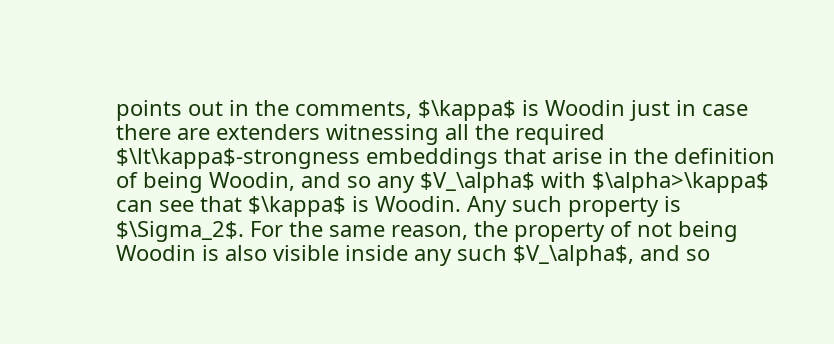points out in the comments, $\kappa$ is Woodin just in case there are extenders witnessing all the required $\lt\kappa$-strongness embeddings that arise in the definition of being Woodin, and so any $V_\alpha$ with $\alpha>\kappa$ can see that $\kappa$ is Woodin. Any such property is $\Sigma_2$. For the same reason, the property of not being Woodin is also visible inside any such $V_\alpha$, and so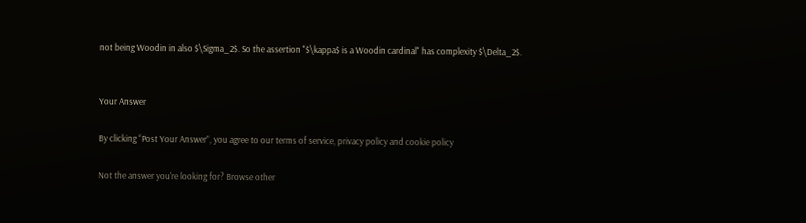not being Woodin in also $\Sigma_2$. So the assertion "$\kappa$ is a Woodin cardinal" has complexity $\Delta_2$.


Your Answer

By clicking “Post Your Answer”, you agree to our terms of service, privacy policy and cookie policy

Not the answer you're looking for? Browse other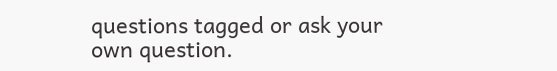questions tagged or ask your own question.